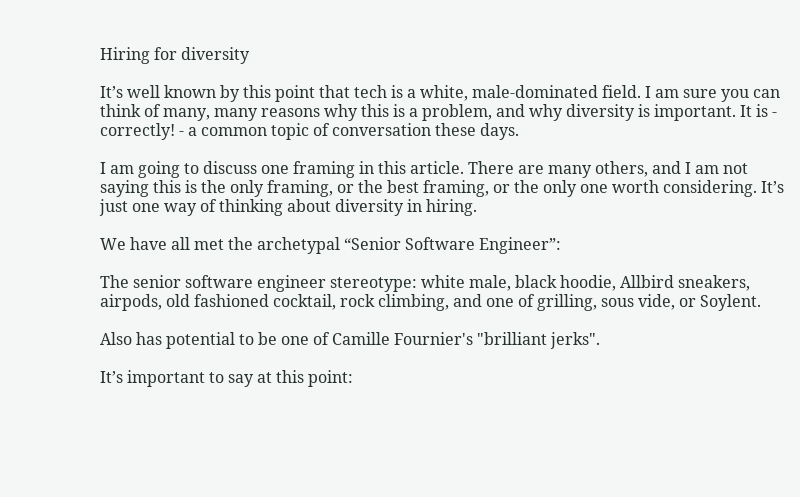Hiring for diversity

It’s well known by this point that tech is a white, male-dominated field. I am sure you can think of many, many reasons why this is a problem, and why diversity is important. It is - correctly! - a common topic of conversation these days.

I am going to discuss one framing in this article. There are many others, and I am not saying this is the only framing, or the best framing, or the only one worth considering. It’s just one way of thinking about diversity in hiring.

We have all met the archetypal “Senior Software Engineer”:

The senior software engineer stereotype: white male, black hoodie, Allbird sneakers, airpods, old fashioned cocktail, rock climbing, and one of grilling, sous vide, or Soylent.

Also has potential to be one of Camille Fournier's "brilliant jerks".

It’s important to say at this point: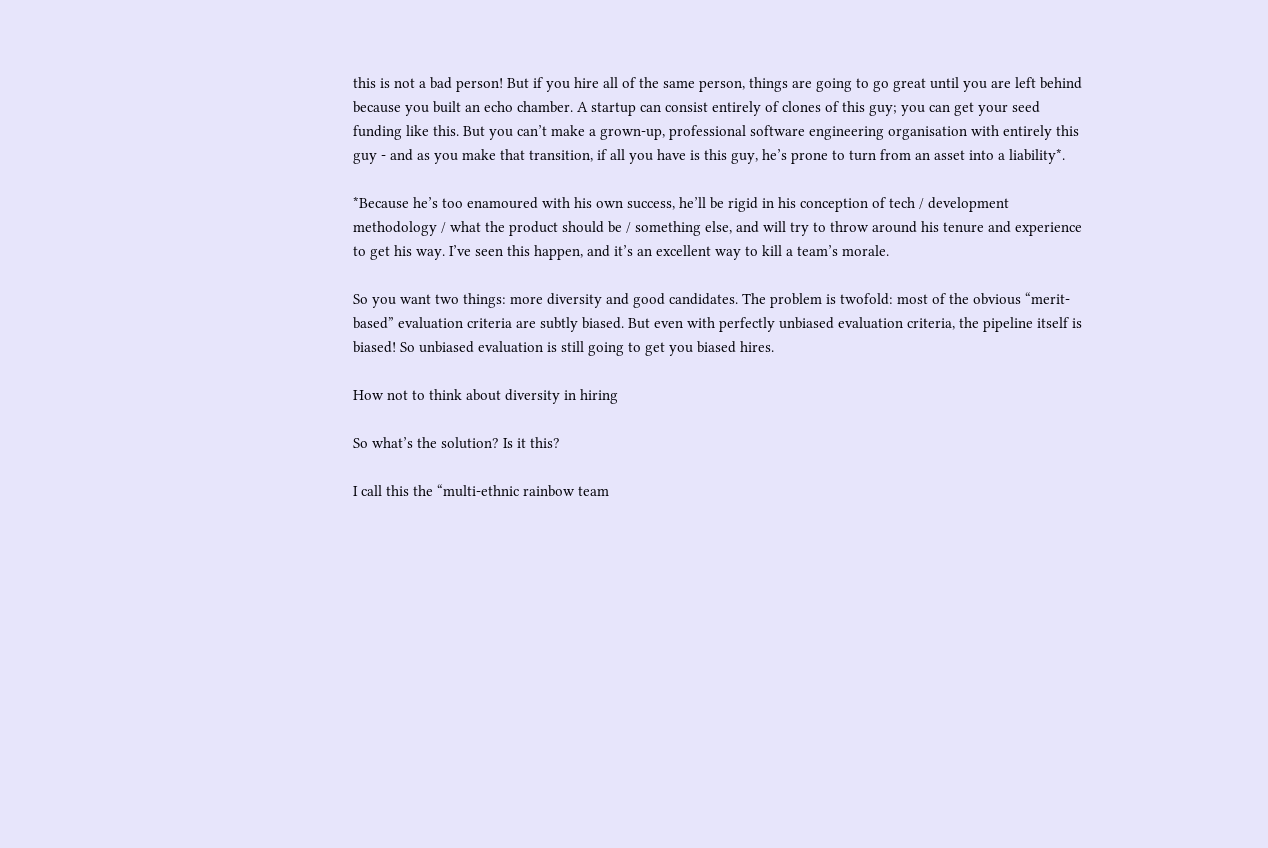this is not a bad person! But if you hire all of the same person, things are going to go great until you are left behind because you built an echo chamber. A startup can consist entirely of clones of this guy; you can get your seed funding like this. But you can’t make a grown-up, professional software engineering organisation with entirely this guy - and as you make that transition, if all you have is this guy, he’s prone to turn from an asset into a liability*.

*Because he’s too enamoured with his own success, he’ll be rigid in his conception of tech / development methodology / what the product should be / something else, and will try to throw around his tenure and experience to get his way. I’ve seen this happen, and it’s an excellent way to kill a team’s morale.

So you want two things: more diversity and good candidates. The problem is twofold: most of the obvious “merit-based” evaluation criteria are subtly biased. But even with perfectly unbiased evaluation criteria, the pipeline itself is biased! So unbiased evaluation is still going to get you biased hires.

How not to think about diversity in hiring

So what’s the solution? Is it this?

I call this the “multi-ethnic rainbow team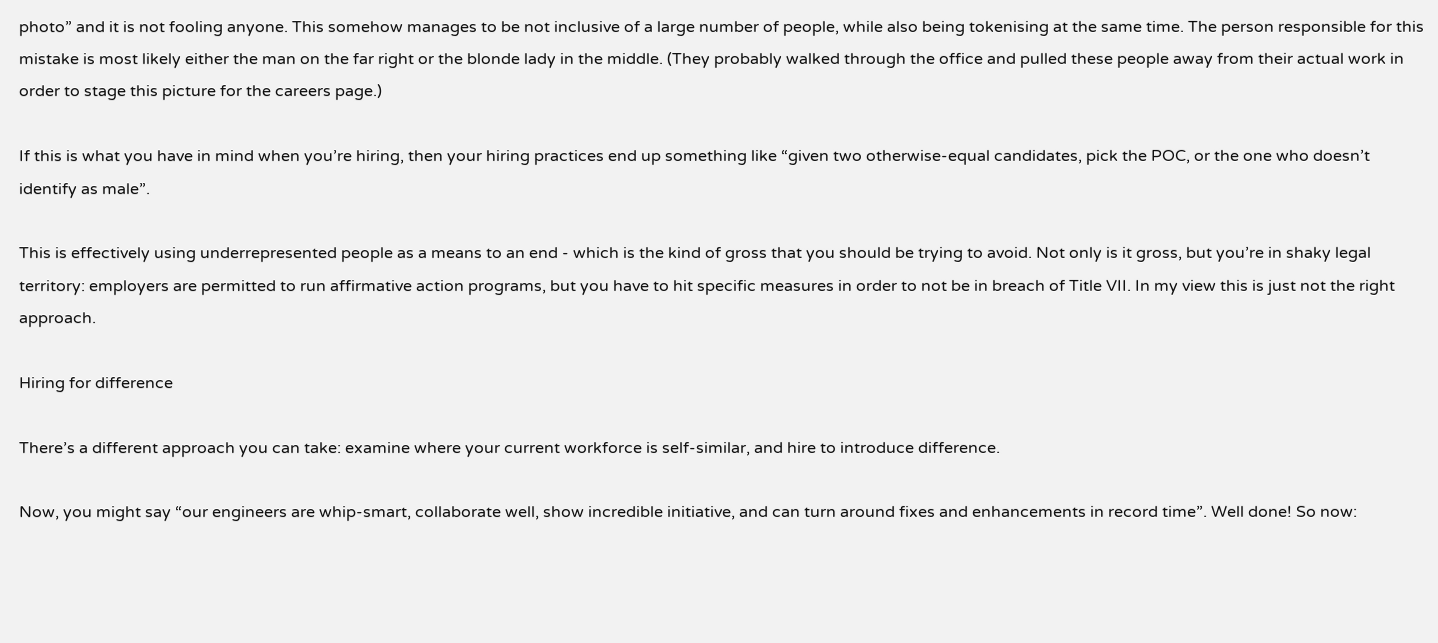photo” and it is not fooling anyone. This somehow manages to be not inclusive of a large number of people, while also being tokenising at the same time. The person responsible for this mistake is most likely either the man on the far right or the blonde lady in the middle. (They probably walked through the office and pulled these people away from their actual work in order to stage this picture for the careers page.)

If this is what you have in mind when you’re hiring, then your hiring practices end up something like “given two otherwise-equal candidates, pick the POC, or the one who doesn’t identify as male”.

This is effectively using underrepresented people as a means to an end - which is the kind of gross that you should be trying to avoid. Not only is it gross, but you’re in shaky legal territory: employers are permitted to run affirmative action programs, but you have to hit specific measures in order to not be in breach of Title VII. In my view this is just not the right approach.

Hiring for difference

There’s a different approach you can take: examine where your current workforce is self-similar, and hire to introduce difference.

Now, you might say “our engineers are whip-smart, collaborate well, show incredible initiative, and can turn around fixes and enhancements in record time”. Well done! So now: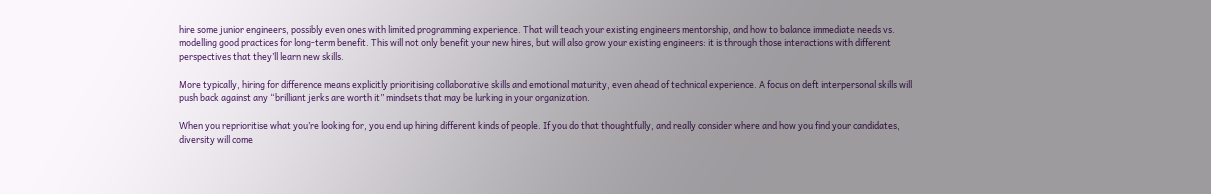hire some junior engineers, possibly even ones with limited programming experience. That will teach your existing engineers mentorship, and how to balance immediate needs vs. modelling good practices for long-term benefit. This will not only benefit your new hires, but will also grow your existing engineers: it is through those interactions with different perspectives that they’ll learn new skills.

More typically, hiring for difference means explicitly prioritising collaborative skills and emotional maturity, even ahead of technical experience. A focus on deft interpersonal skills will push back against any “brilliant jerks are worth it” mindsets that may be lurking in your organization.

When you reprioritise what you’re looking for, you end up hiring different kinds of people. If you do that thoughtfully, and really consider where and how you find your candidates, diversity will come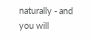naturally - and you will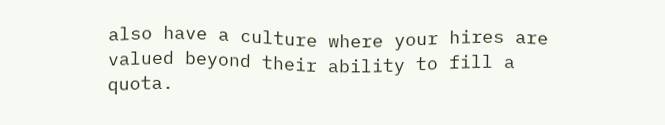also have a culture where your hires are valued beyond their ability to fill a quota.